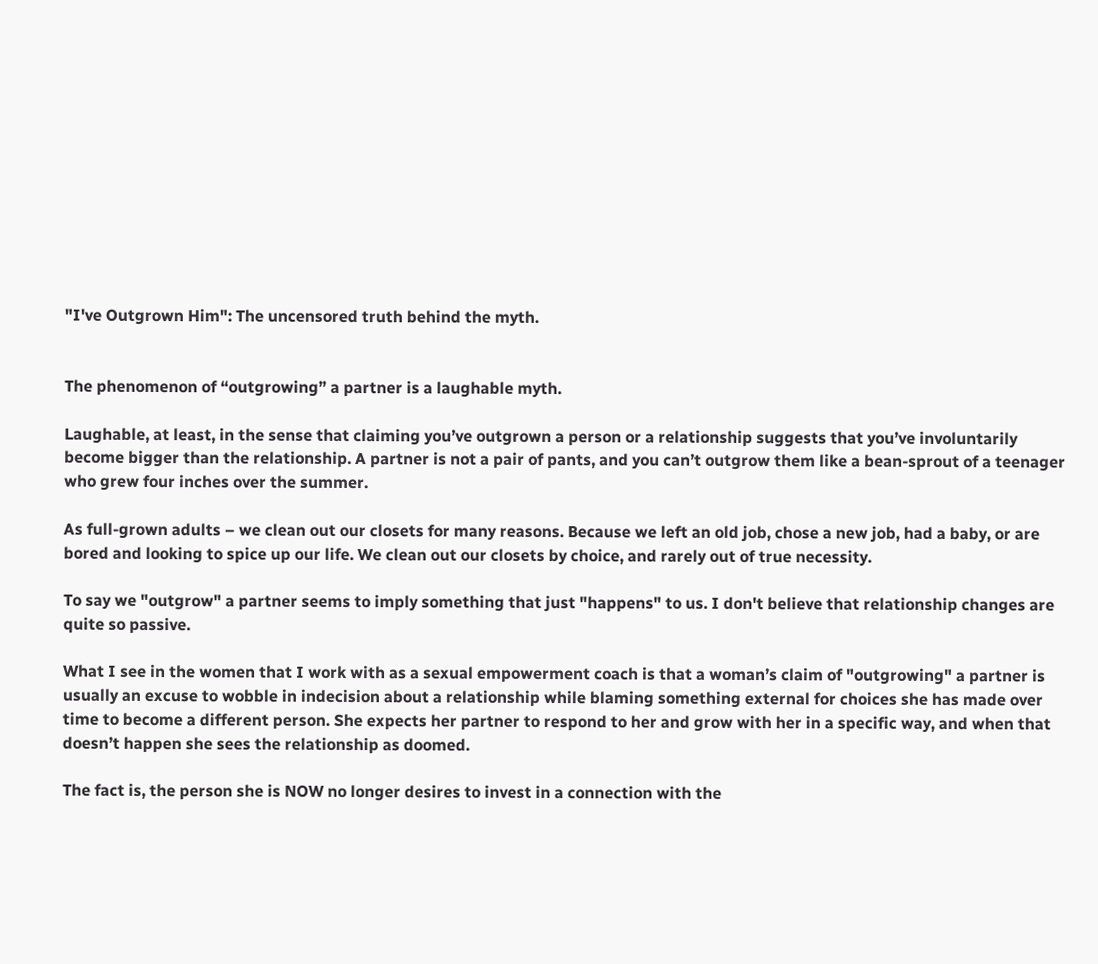"I've Outgrown Him": The uncensored truth behind the myth.


The phenomenon of “outgrowing” a partner is a laughable myth.

Laughable, at least, in the sense that claiming you’ve outgrown a person or a relationship suggests that you’ve involuntarily become bigger than the relationship. A partner is not a pair of pants, and you can’t outgrow them like a bean-sprout of a teenager who grew four inches over the summer.

As full-grown adults – we clean out our closets for many reasons. Because we left an old job, chose a new job, had a baby, or are bored and looking to spice up our life. We clean out our closets by choice, and rarely out of true necessity.

To say we "outgrow" a partner seems to imply something that just "happens" to us. I don't believe that relationship changes are quite so passive.

What I see in the women that I work with as a sexual empowerment coach is that a woman’s claim of "outgrowing" a partner is usually an excuse to wobble in indecision about a relationship while blaming something external for choices she has made over time to become a different person. She expects her partner to respond to her and grow with her in a specific way, and when that doesn’t happen she sees the relationship as doomed.

The fact is, the person she is NOW no longer desires to invest in a connection with the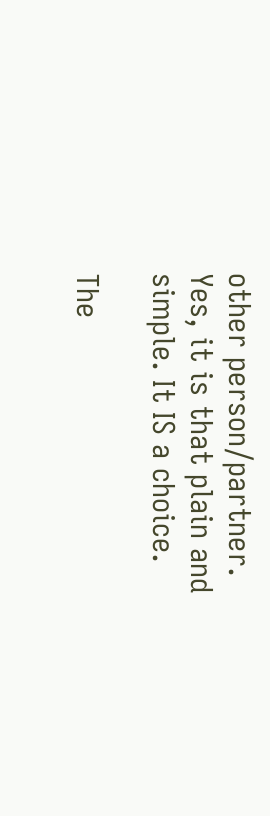other person/partner. Yes, it is that plain and simple. It IS a choice.

The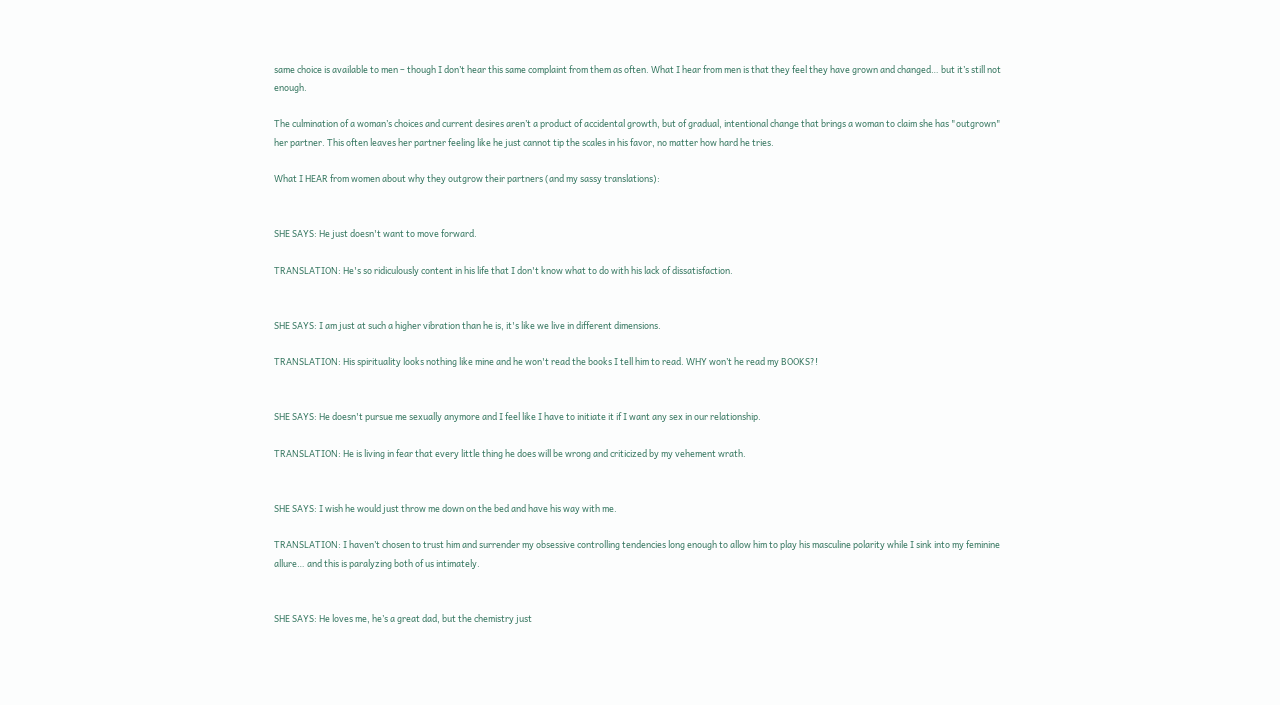same choice is available to men – though I don’t hear this same complaint from them as often. What I hear from men is that they feel they have grown and changed… but it’s still not enough.

The culmination of a woman’s choices and current desires aren’t a product of accidental growth, but of gradual, intentional change that brings a woman to claim she has "outgrown" her partner. This often leaves her partner feeling like he just cannot tip the scales in his favor, no matter how hard he tries.

What I HEAR from women about why they outgrow their partners (and my sassy translations):


SHE SAYS: He just doesn't want to move forward.

TRANSLATION: He's so ridiculously content in his life that I don't know what to do with his lack of dissatisfaction.


SHE SAYS: I am just at such a higher vibration than he is, it's like we live in different dimensions.

TRANSLATION: His spirituality looks nothing like mine and he won't read the books I tell him to read. WHY won’t he read my BOOKS?!


SHE SAYS: He doesn't pursue me sexually anymore and I feel like I have to initiate it if I want any sex in our relationship.

TRANSLATION: He is living in fear that every little thing he does will be wrong and criticized by my vehement wrath.


SHE SAYS: I wish he would just throw me down on the bed and have his way with me.

TRANSLATION: I haven’t chosen to trust him and surrender my obsessive controlling tendencies long enough to allow him to play his masculine polarity while I sink into my feminine allure… and this is paralyzing both of us intimately.


SHE SAYS: He loves me, he’s a great dad, but the chemistry just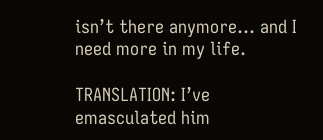isn’t there anymore… and I need more in my life.

TRANSLATION: I’ve emasculated him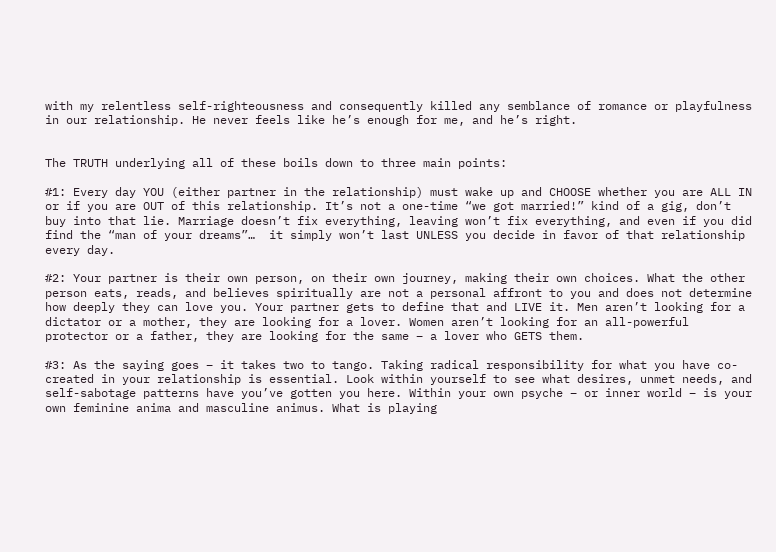with my relentless self-righteousness and consequently killed any semblance of romance or playfulness in our relationship. He never feels like he’s enough for me, and he’s right.


The TRUTH underlying all of these boils down to three main points:

#1: Every day YOU (either partner in the relationship) must wake up and CHOOSE whether you are ALL IN or if you are OUT of this relationship. It’s not a one-time “we got married!” kind of a gig, don’t buy into that lie. Marriage doesn’t fix everything, leaving won’t fix everything, and even if you did find the “man of your dreams”…  it simply won’t last UNLESS you decide in favor of that relationship every day.

#2: Your partner is their own person, on their own journey, making their own choices. What the other person eats, reads, and believes spiritually are not a personal affront to you and does not determine how deeply they can love you. Your partner gets to define that and LIVE it. Men aren’t looking for a dictator or a mother, they are looking for a lover. Women aren’t looking for an all-powerful protector or a father, they are looking for the same – a lover who GETS them.

#3: As the saying goes – it takes two to tango. Taking radical responsibility for what you have co-created in your relationship is essential. Look within yourself to see what desires, unmet needs, and self-sabotage patterns have you’ve gotten you here. Within your own psyche – or inner world – is your own feminine anima and masculine animus. What is playing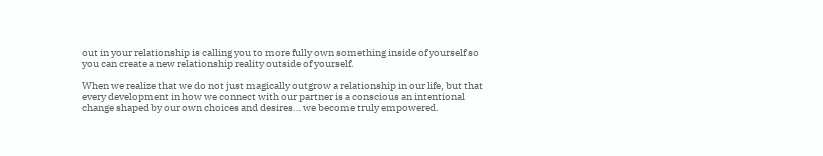out in your relationship is calling you to more fully own something inside of yourself so you can create a new relationship reality outside of yourself.

When we realize that we do not just magically outgrow a relationship in our life, but that every development in how we connect with our partner is a conscious an intentional change shaped by our own choices and desires… we become truly empowered.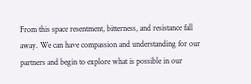From this space resentment, bitterness, and resistance fall away. We can have compassion and understanding for our partners and begin to explore what is possible in our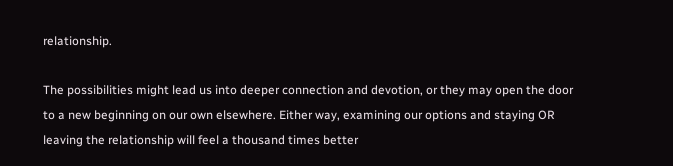relationship.

The possibilities might lead us into deeper connection and devotion, or they may open the door to a new beginning on our own elsewhere. Either way, examining our options and staying OR leaving the relationship will feel a thousand times better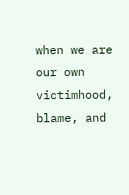when we are our own victimhood, blame, and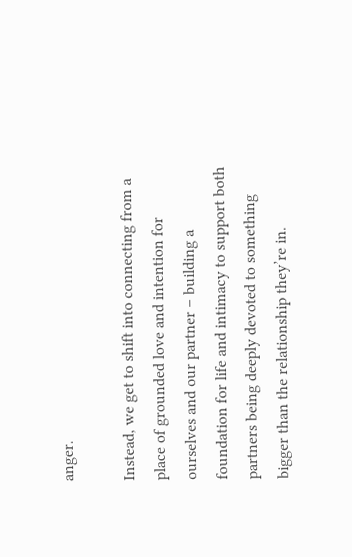anger.

Instead, we get to shift into connecting from a place of grounded love and intention for ourselves and our partner – building a foundation for life and intimacy to support both partners being deeply devoted to something bigger than the relationship they’re in.